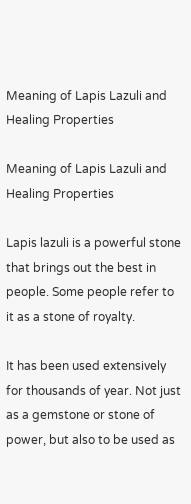Meaning of Lapis Lazuli and Healing Properties

Meaning of Lapis Lazuli and Healing Properties

Lapis lazuli is a powerful stone that brings out the best in people. Some people refer to it as a stone of royalty.

It has been used extensively for thousands of year. Not just as a gemstone or stone of power, but also to be used as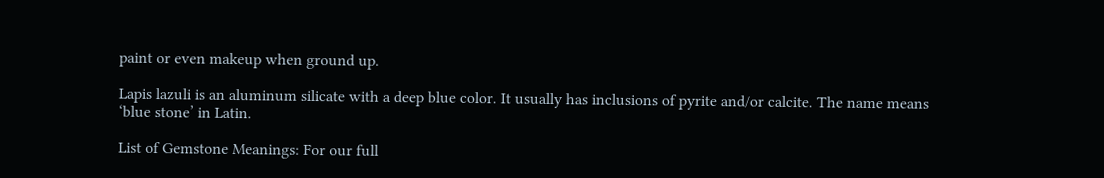paint or even makeup when ground up.

Lapis lazuli is an aluminum silicate with a deep blue color. It usually has inclusions of pyrite and/or calcite. The name means ‘blue stone’ in Latin.

List of Gemstone Meanings: For our full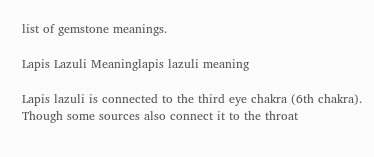list of gemstone meanings.

Lapis Lazuli Meaninglapis lazuli meaning

Lapis lazuli is connected to the third eye chakra (6th chakra). Though some sources also connect it to the throat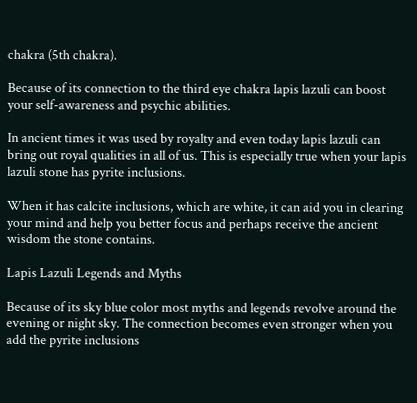chakra (5th chakra).

Because of its connection to the third eye chakra lapis lazuli can boost your self-awareness and psychic abilities.

In ancient times it was used by royalty and even today lapis lazuli can bring out royal qualities in all of us. This is especially true when your lapis lazuli stone has pyrite inclusions.

When it has calcite inclusions, which are white, it can aid you in clearing your mind and help you better focus and perhaps receive the ancient wisdom the stone contains.

Lapis Lazuli Legends and Myths

Because of its sky blue color most myths and legends revolve around the evening or night sky. The connection becomes even stronger when you add the pyrite inclusions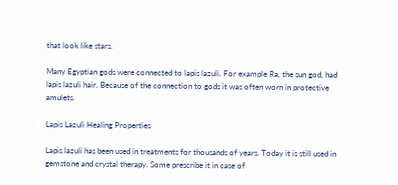that look like stars.

Many Egyptian gods were connected to lapis lazuli. For example Ra, the sun god, had lapis lazuli hair. Because of the connection to gods it was often worn in protective amulets.

Lapis Lazuli Healing Properties

Lapis lazuli has been used in treatments for thousands of years. Today it is still used in gemstone and crystal therapy. Some prescribe it in case of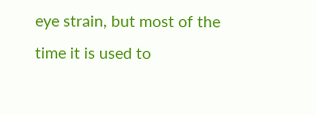eye strain, but most of the time it is used to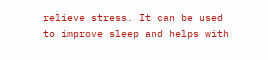relieve stress. It can be used to improve sleep and helps with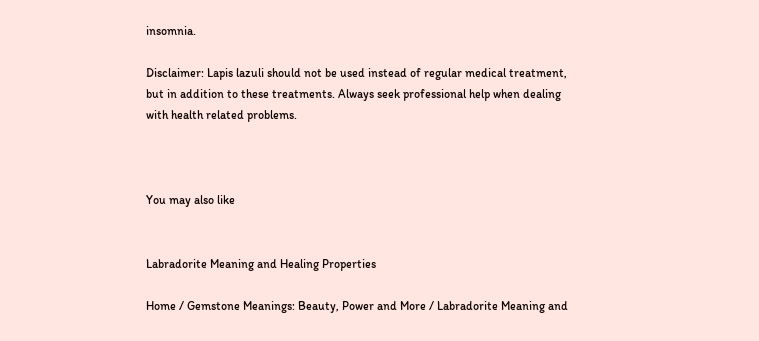insomnia.

Disclaimer: Lapis lazuli should not be used instead of regular medical treatment, but in addition to these treatments. Always seek professional help when dealing with health related problems.



You may also like


Labradorite Meaning and Healing Properties

Home / Gemstone Meanings: Beauty, Power and More / Labradorite Meaning and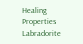Healing Properties Labradorite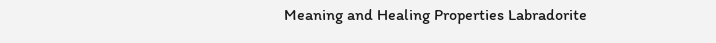Meaning and Healing Properties Labradorite